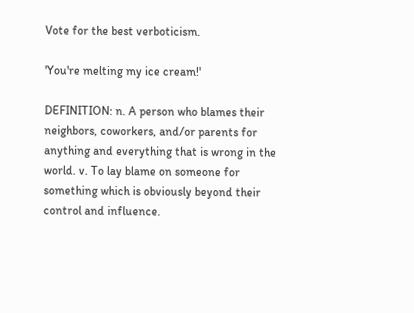Vote for the best verboticism.

'You're melting my ice cream!'

DEFINITION: n. A person who blames their neighbors, coworkers, and/or parents for anything and everything that is wrong in the world. v. To lay blame on someone for something which is obviously beyond their control and influence.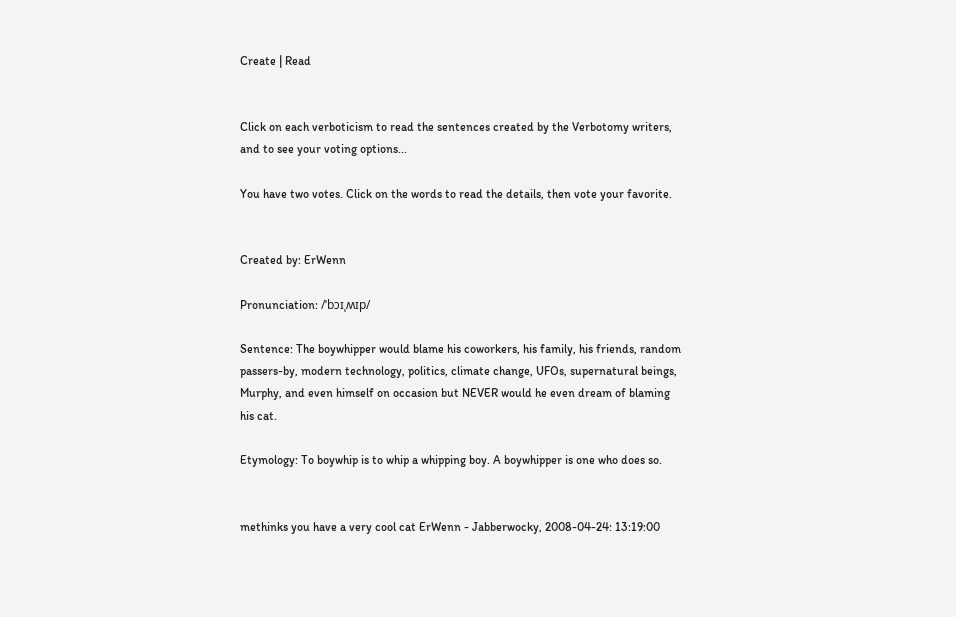Create | Read


Click on each verboticism to read the sentences created by the Verbotomy writers, and to see your voting options...

You have two votes. Click on the words to read the details, then vote your favorite.


Created by: ErWenn

Pronunciation: /ˈbɔɪˌʍɪp/

Sentence: The boywhipper would blame his coworkers, his family, his friends, random passers-by, modern technology, politics, climate change, UFOs, supernatural beings, Murphy, and even himself on occasion but NEVER would he even dream of blaming his cat.

Etymology: To boywhip is to whip a whipping boy. A boywhipper is one who does so.


methinks you have a very cool cat ErWenn - Jabberwocky, 2008-04-24: 13:19:00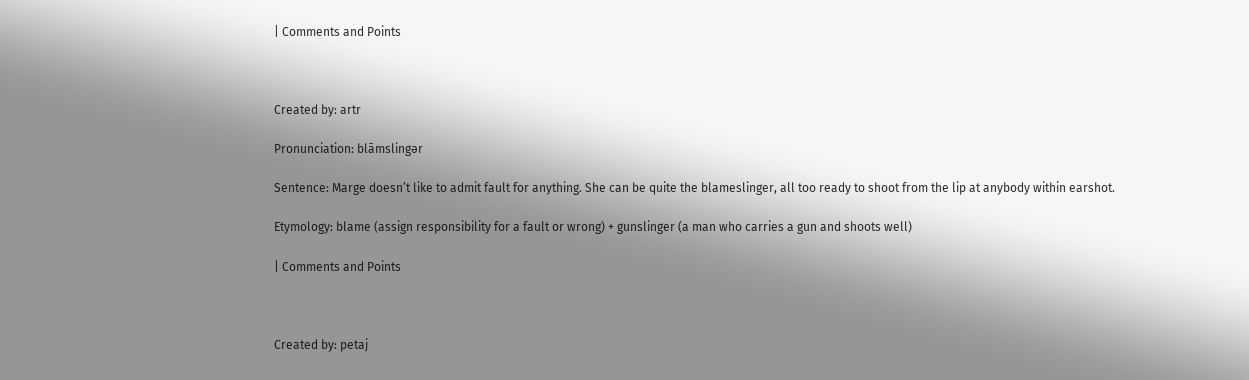| Comments and Points



Created by: artr

Pronunciation: blāmslingər

Sentence: Marge doesn’t like to admit fault for anything. She can be quite the blameslinger, all too ready to shoot from the lip at anybody within earshot.

Etymology: blame (assign responsibility for a fault or wrong) + gunslinger (a man who carries a gun and shoots well)

| Comments and Points



Created by: petaj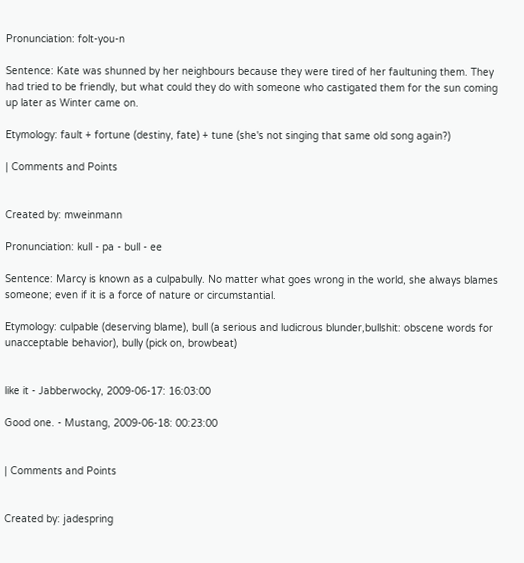Pronunciation: folt-you-n

Sentence: Kate was shunned by her neighbours because they were tired of her faultuning them. They had tried to be friendly, but what could they do with someone who castigated them for the sun coming up later as Winter came on.

Etymology: fault + fortune (destiny, fate) + tune (she's not singing that same old song again?)

| Comments and Points


Created by: mweinmann

Pronunciation: kull - pa - bull - ee

Sentence: Marcy is known as a culpabully. No matter what goes wrong in the world, she always blames someone; even if it is a force of nature or circumstantial.

Etymology: culpable (deserving blame), bull (a serious and ludicrous blunder,bullshit: obscene words for unacceptable behavior), bully (pick on, browbeat)


like it - Jabberwocky, 2009-06-17: 16:03:00

Good one. - Mustang, 2009-06-18: 00:23:00


| Comments and Points


Created by: jadespring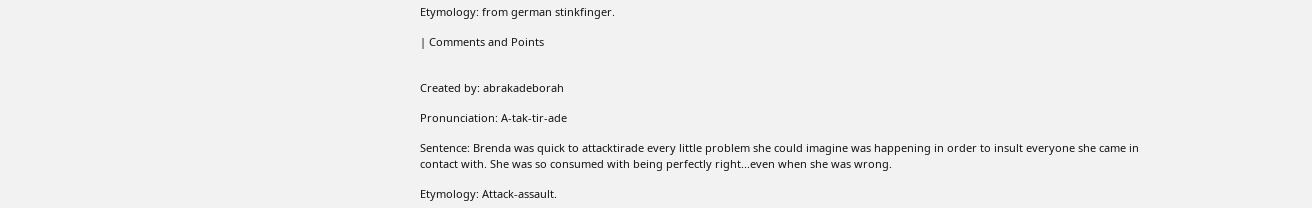Etymology: from german stinkfinger.

| Comments and Points


Created by: abrakadeborah

Pronunciation: A-tak-tir-ade

Sentence: Brenda was quick to attacktirade every little problem she could imagine was happening in order to insult everyone she came in contact with. She was so consumed with being perfectly right...even when she was wrong.

Etymology: Attack-assault.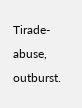Tirade-abuse, outburst.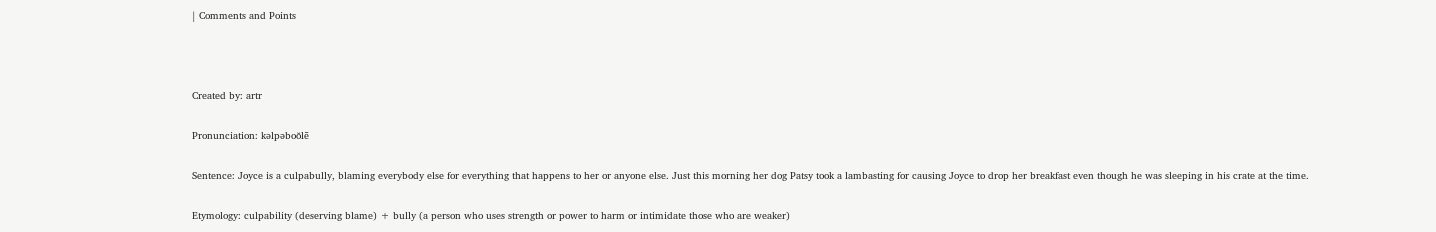| Comments and Points



Created by: artr

Pronunciation: kəlpəboŏlē

Sentence: Joyce is a culpabully, blaming everybody else for everything that happens to her or anyone else. Just this morning her dog Patsy took a lambasting for causing Joyce to drop her breakfast even though he was sleeping in his crate at the time.

Etymology: culpability (deserving blame) + bully (a person who uses strength or power to harm or intimidate those who are weaker)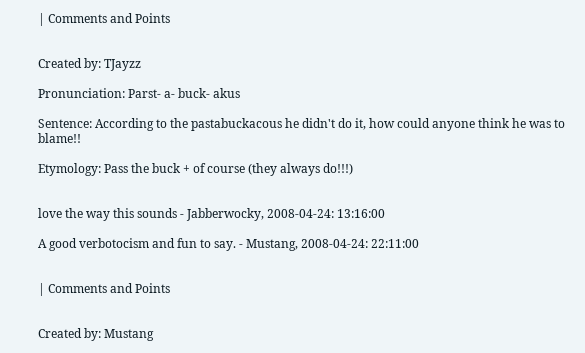| Comments and Points


Created by: TJayzz

Pronunciation: Parst- a- buck- akus

Sentence: According to the pastabuckacous he didn't do it, how could anyone think he was to blame!!

Etymology: Pass the buck + of course (they always do!!!)


love the way this sounds - Jabberwocky, 2008-04-24: 13:16:00

A good verbotocism and fun to say. - Mustang, 2008-04-24: 22:11:00


| Comments and Points


Created by: Mustang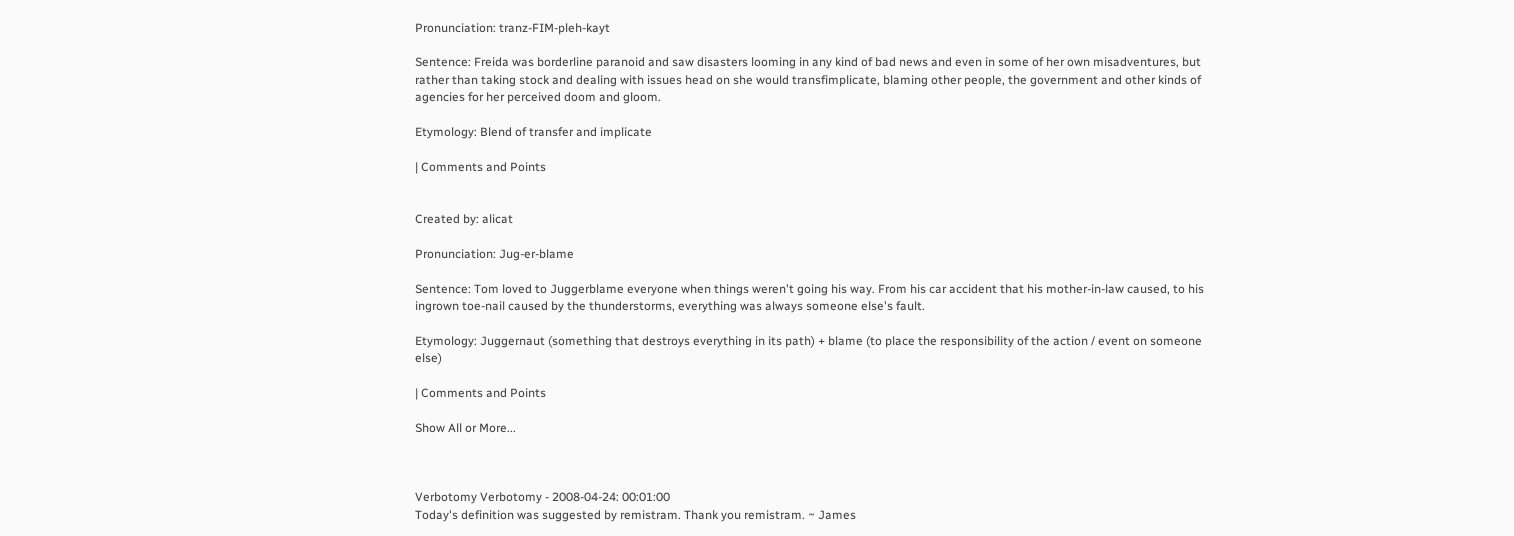Pronunciation: tranz-FIM-pleh-kayt

Sentence: Freida was borderline paranoid and saw disasters looming in any kind of bad news and even in some of her own misadventures, but rather than taking stock and dealing with issues head on she would transfimplicate, blaming other people, the government and other kinds of agencies for her perceived doom and gloom.

Etymology: Blend of transfer and implicate

| Comments and Points


Created by: alicat

Pronunciation: Jug-er-blame

Sentence: Tom loved to Juggerblame everyone when things weren't going his way. From his car accident that his mother-in-law caused, to his ingrown toe-nail caused by the thunderstorms, everything was always someone else's fault.

Etymology: Juggernaut (something that destroys everything in its path) + blame (to place the responsibility of the action / event on someone else)

| Comments and Points

Show All or More...



Verbotomy Verbotomy - 2008-04-24: 00:01:00
Today's definition was suggested by remistram. Thank you remistram. ~ James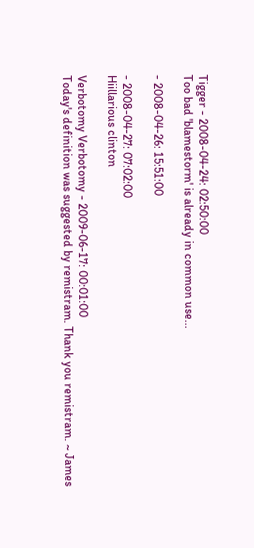Tigger - 2008-04-24: 02:50:00
Too bad 'blamestorm' is already in common use...

- 2008-04-26: 15:51:00

- 2008-04-27: 07:02:00
Hiillarious clinton

Verbotomy Verbotomy - 2009-06-17: 00:01:00
Today's definition was suggested by remistram. Thank you remistram. ~ James